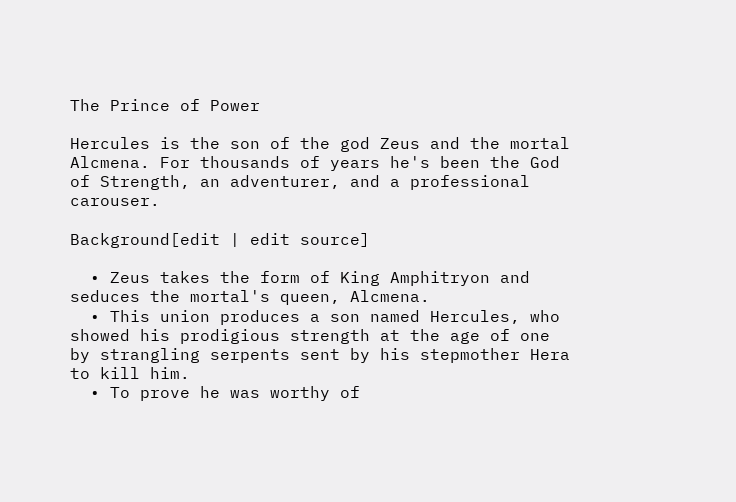The Prince of Power

Hercules is the son of the god Zeus and the mortal Alcmena. For thousands of years he's been the God of Strength, an adventurer, and a professional carouser.

Background[edit | edit source]

  • Zeus takes the form of King Amphitryon and seduces the mortal's queen, Alcmena.
  • This union produces a son named Hercules, who showed his prodigious strength at the age of one by strangling serpents sent by his stepmother Hera to kill him.
  • To prove he was worthy of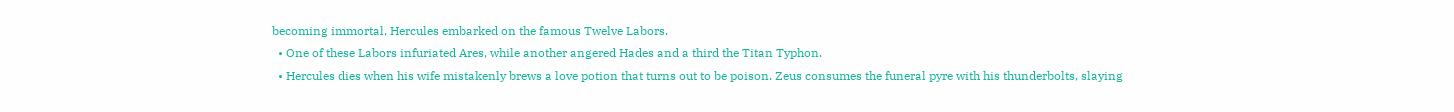becoming immortal, Hercules embarked on the famous Twelve Labors.
  • One of these Labors infuriated Ares, while another angered Hades and a third the Titan Typhon.
  • Hercules dies when his wife mistakenly brews a love potion that turns out to be poison. Zeus consumes the funeral pyre with his thunderbolts, slaying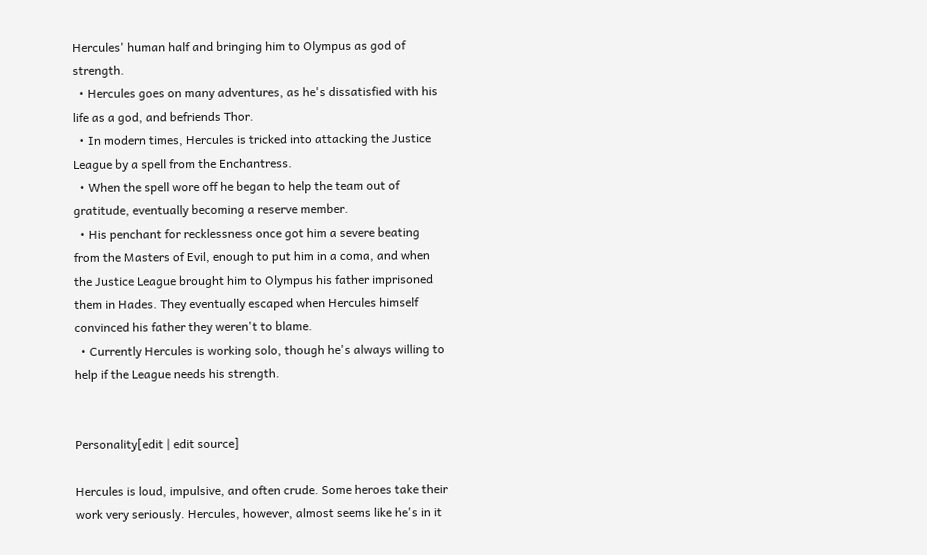Hercules' human half and bringing him to Olympus as god of strength.
  • Hercules goes on many adventures, as he's dissatisfied with his life as a god, and befriends Thor.
  • In modern times, Hercules is tricked into attacking the Justice League by a spell from the Enchantress.
  • When the spell wore off he began to help the team out of gratitude, eventually becoming a reserve member.
  • His penchant for recklessness once got him a severe beating from the Masters of Evil, enough to put him in a coma, and when the Justice League brought him to Olympus his father imprisoned them in Hades. They eventually escaped when Hercules himself convinced his father they weren't to blame.
  • Currently Hercules is working solo, though he's always willing to help if the League needs his strength.


Personality[edit | edit source]

Hercules is loud, impulsive, and often crude. Some heroes take their work very seriously. Hercules, however, almost seems like he's in it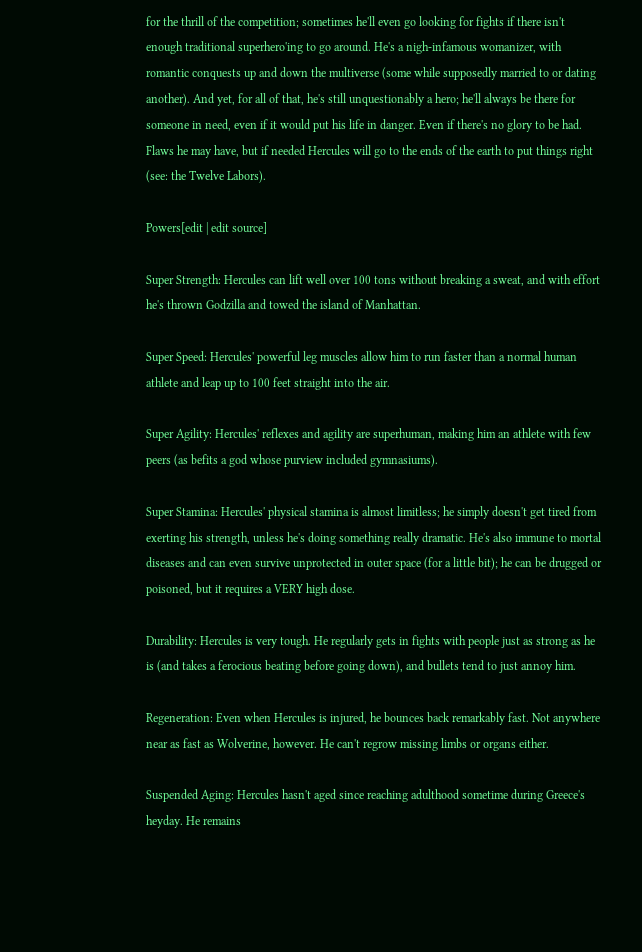for the thrill of the competition; sometimes he'll even go looking for fights if there isn't enough traditional superhero'ing to go around. He's a nigh-infamous womanizer, with romantic conquests up and down the multiverse (some while supposedly married to or dating another). And yet, for all of that, he's still unquestionably a hero; he'll always be there for someone in need, even if it would put his life in danger. Even if there's no glory to be had. Flaws he may have, but if needed Hercules will go to the ends of the earth to put things right (see: the Twelve Labors).

Powers[edit | edit source]

Super Strength: Hercules can lift well over 100 tons without breaking a sweat, and with effort he's thrown Godzilla and towed the island of Manhattan.

Super Speed: Hercules' powerful leg muscles allow him to run faster than a normal human athlete and leap up to 100 feet straight into the air.

Super Agility: Hercules' reflexes and agility are superhuman, making him an athlete with few peers (as befits a god whose purview included gymnasiums).

Super Stamina: Hercules' physical stamina is almost limitless; he simply doesn't get tired from exerting his strength, unless he's doing something really dramatic. He's also immune to mortal diseases and can even survive unprotected in outer space (for a little bit); he can be drugged or poisoned, but it requires a VERY high dose.

Durability: Hercules is very tough. He regularly gets in fights with people just as strong as he is (and takes a ferocious beating before going down), and bullets tend to just annoy him.

Regeneration: Even when Hercules is injured, he bounces back remarkably fast. Not anywhere near as fast as Wolverine, however. He can't regrow missing limbs or organs either.

Suspended Aging: Hercules hasn't aged since reaching adulthood sometime during Greece's heyday. He remains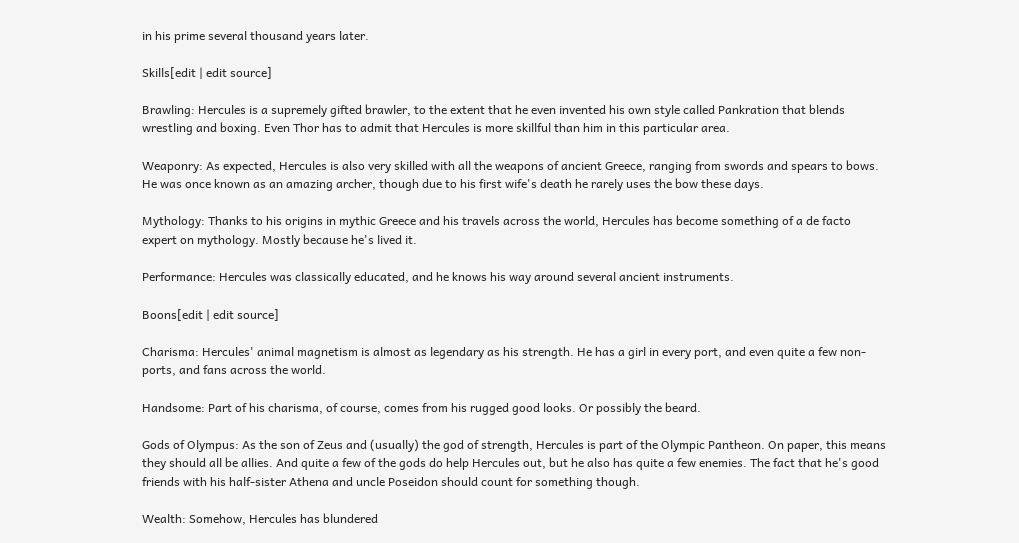in his prime several thousand years later.

Skills[edit | edit source]

Brawling: Hercules is a supremely gifted brawler, to the extent that he even invented his own style called Pankration that blends wrestling and boxing. Even Thor has to admit that Hercules is more skillful than him in this particular area.

Weaponry: As expected, Hercules is also very skilled with all the weapons of ancient Greece, ranging from swords and spears to bows. He was once known as an amazing archer, though due to his first wife's death he rarely uses the bow these days.

Mythology: Thanks to his origins in mythic Greece and his travels across the world, Hercules has become something of a de facto expert on mythology. Mostly because he's lived it.

Performance: Hercules was classically educated, and he knows his way around several ancient instruments.

Boons[edit | edit source]

Charisma: Hercules' animal magnetism is almost as legendary as his strength. He has a girl in every port, and even quite a few non-ports, and fans across the world.

Handsome: Part of his charisma, of course, comes from his rugged good looks. Or possibly the beard.

Gods of Olympus: As the son of Zeus and (usually) the god of strength, Hercules is part of the Olympic Pantheon. On paper, this means they should all be allies. And quite a few of the gods do help Hercules out, but he also has quite a few enemies. The fact that he's good friends with his half-sister Athena and uncle Poseidon should count for something though.

Wealth: Somehow, Hercules has blundered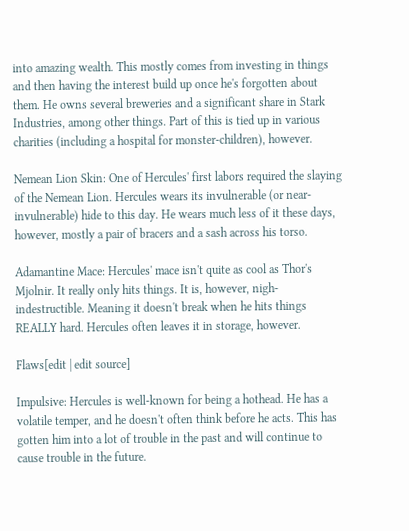into amazing wealth. This mostly comes from investing in things and then having the interest build up once he's forgotten about them. He owns several breweries and a significant share in Stark Industries, among other things. Part of this is tied up in various charities (including a hospital for monster-children), however.

Nemean Lion Skin: One of Hercules' first labors required the slaying of the Nemean Lion. Hercules wears its invulnerable (or near-invulnerable) hide to this day. He wears much less of it these days, however, mostly a pair of bracers and a sash across his torso.

Adamantine Mace: Hercules' mace isn't quite as cool as Thor's Mjolnir. It really only hits things. It is, however, nigh-indestructible. Meaning it doesn't break when he hits things REALLY hard. Hercules often leaves it in storage, however.

Flaws[edit | edit source]

Impulsive: Hercules is well-known for being a hothead. He has a volatile temper, and he doesn't often think before he acts. This has gotten him into a lot of trouble in the past and will continue to cause trouble in the future.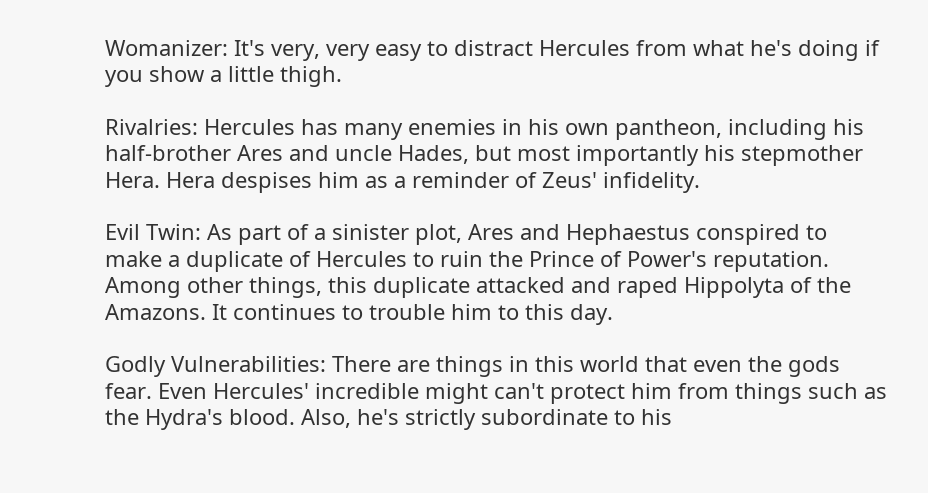Womanizer: It's very, very easy to distract Hercules from what he's doing if you show a little thigh.

Rivalries: Hercules has many enemies in his own pantheon, including his half-brother Ares and uncle Hades, but most importantly his stepmother Hera. Hera despises him as a reminder of Zeus' infidelity.

Evil Twin: As part of a sinister plot, Ares and Hephaestus conspired to make a duplicate of Hercules to ruin the Prince of Power's reputation. Among other things, this duplicate attacked and raped Hippolyta of the Amazons. It continues to trouble him to this day.

Godly Vulnerabilities: There are things in this world that even the gods fear. Even Hercules' incredible might can't protect him from things such as the Hydra's blood. Also, he's strictly subordinate to his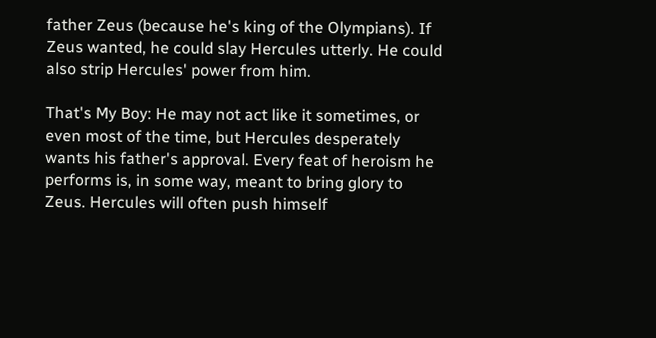father Zeus (because he's king of the Olympians). If Zeus wanted, he could slay Hercules utterly. He could also strip Hercules' power from him.

That's My Boy: He may not act like it sometimes, or even most of the time, but Hercules desperately wants his father's approval. Every feat of heroism he performs is, in some way, meant to bring glory to Zeus. Hercules will often push himself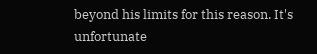beyond his limits for this reason. It's unfortunate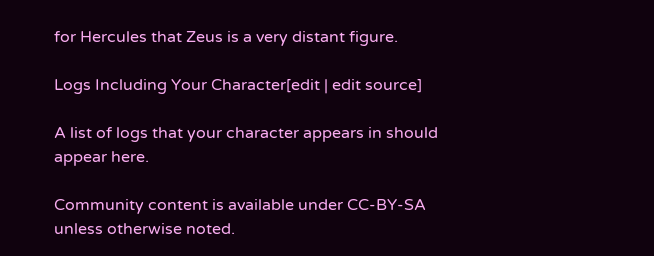for Hercules that Zeus is a very distant figure.

Logs Including Your Character[edit | edit source]

A list of logs that your character appears in should appear here.

Community content is available under CC-BY-SA unless otherwise noted.